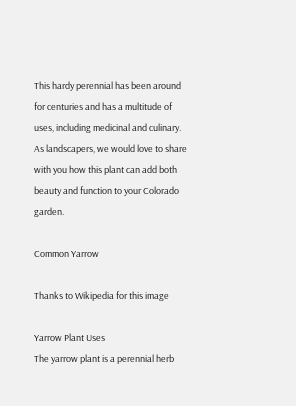This hardy perennial has been around for centuries and has a multitude of uses, including medicinal and culinary. As landscapers, we would love to share with you how this plant can add both beauty and function to your Colorado garden.

Common Yarrow

Thanks to Wikipedia for this image

Yarrow Plant Uses
The yarrow plant is a perennial herb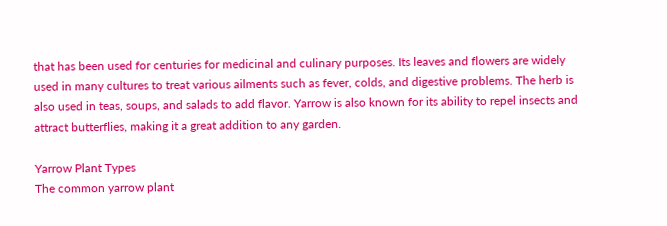that has been used for centuries for medicinal and culinary purposes. Its leaves and flowers are widely used in many cultures to treat various ailments such as fever, colds, and digestive problems. The herb is also used in teas, soups, and salads to add flavor. Yarrow is also known for its ability to repel insects and attract butterflies, making it a great addition to any garden.

Yarrow Plant Types
The common yarrow plant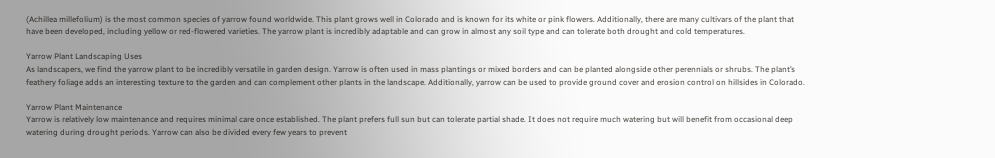(Achillea millefolium) is the most common species of yarrow found worldwide. This plant grows well in Colorado and is known for its white or pink flowers. Additionally, there are many cultivars of the plant that have been developed, including yellow or red-flowered varieties. The yarrow plant is incredibly adaptable and can grow in almost any soil type and can tolerate both drought and cold temperatures.

Yarrow Plant Landscaping Uses
As landscapers, we find the yarrow plant to be incredibly versatile in garden design. Yarrow is often used in mass plantings or mixed borders and can be planted alongside other perennials or shrubs. The plant’s feathery foliage adds an interesting texture to the garden and can complement other plants in the landscape. Additionally, yarrow can be used to provide ground cover and erosion control on hillsides in Colorado.

Yarrow Plant Maintenance
Yarrow is relatively low maintenance and requires minimal care once established. The plant prefers full sun but can tolerate partial shade. It does not require much watering but will benefit from occasional deep watering during drought periods. Yarrow can also be divided every few years to prevent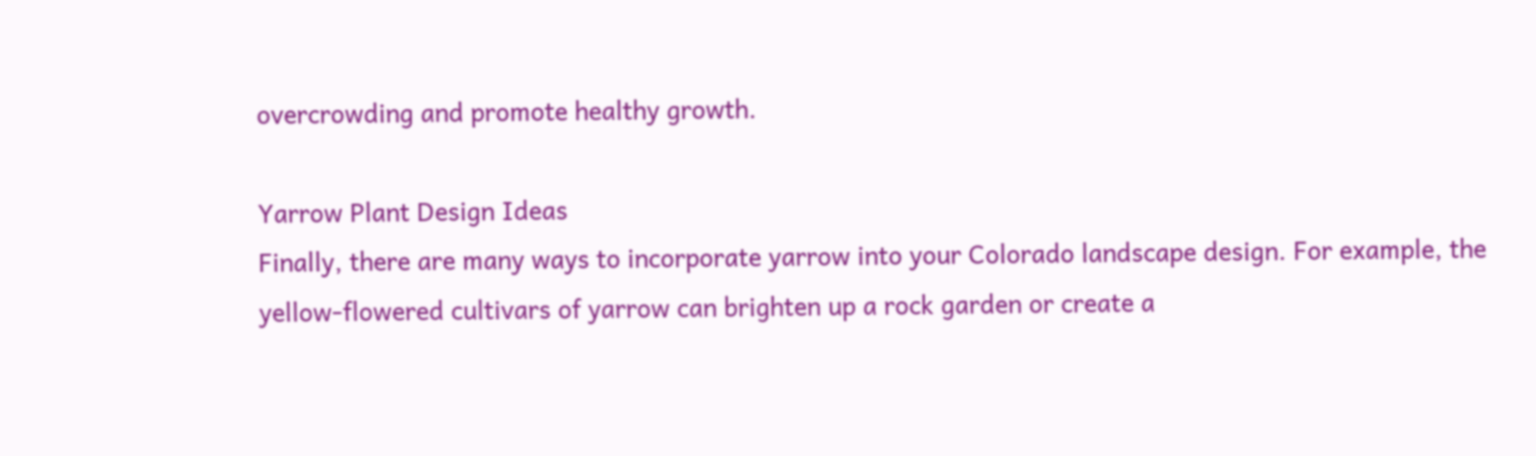overcrowding and promote healthy growth.

Yarrow Plant Design Ideas
Finally, there are many ways to incorporate yarrow into your Colorado landscape design. For example, the yellow-flowered cultivars of yarrow can brighten up a rock garden or create a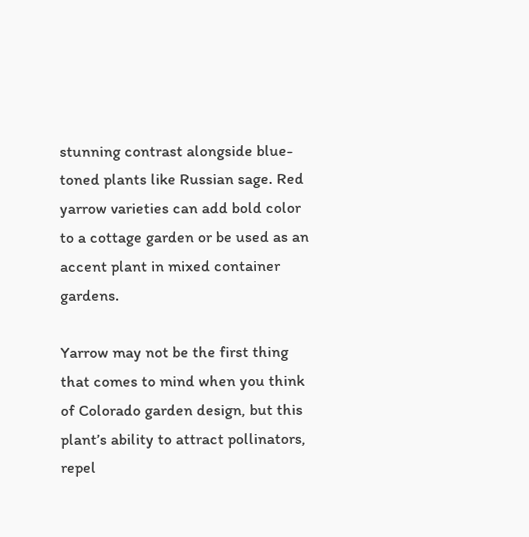stunning contrast alongside blue-toned plants like Russian sage. Red yarrow varieties can add bold color to a cottage garden or be used as an accent plant in mixed container gardens.

Yarrow may not be the first thing that comes to mind when you think of Colorado garden design, but this plant’s ability to attract pollinators, repel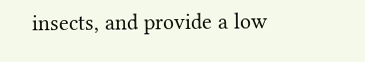insects, and provide a low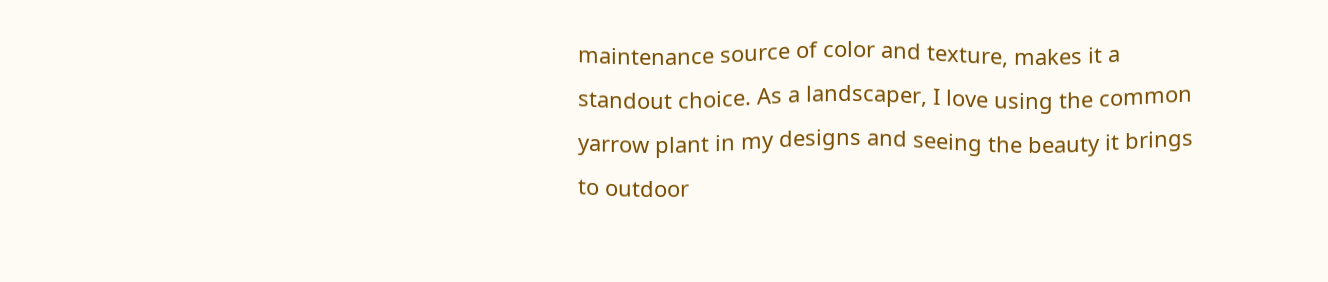maintenance source of color and texture, makes it a standout choice. As a landscaper, I love using the common yarrow plant in my designs and seeing the beauty it brings to outdoor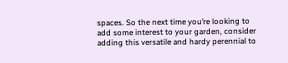spaces. So the next time you’re looking to add some interest to your garden, consider adding this versatile and hardy perennial to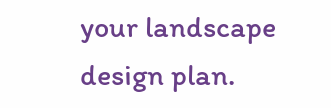your landscape design plan.